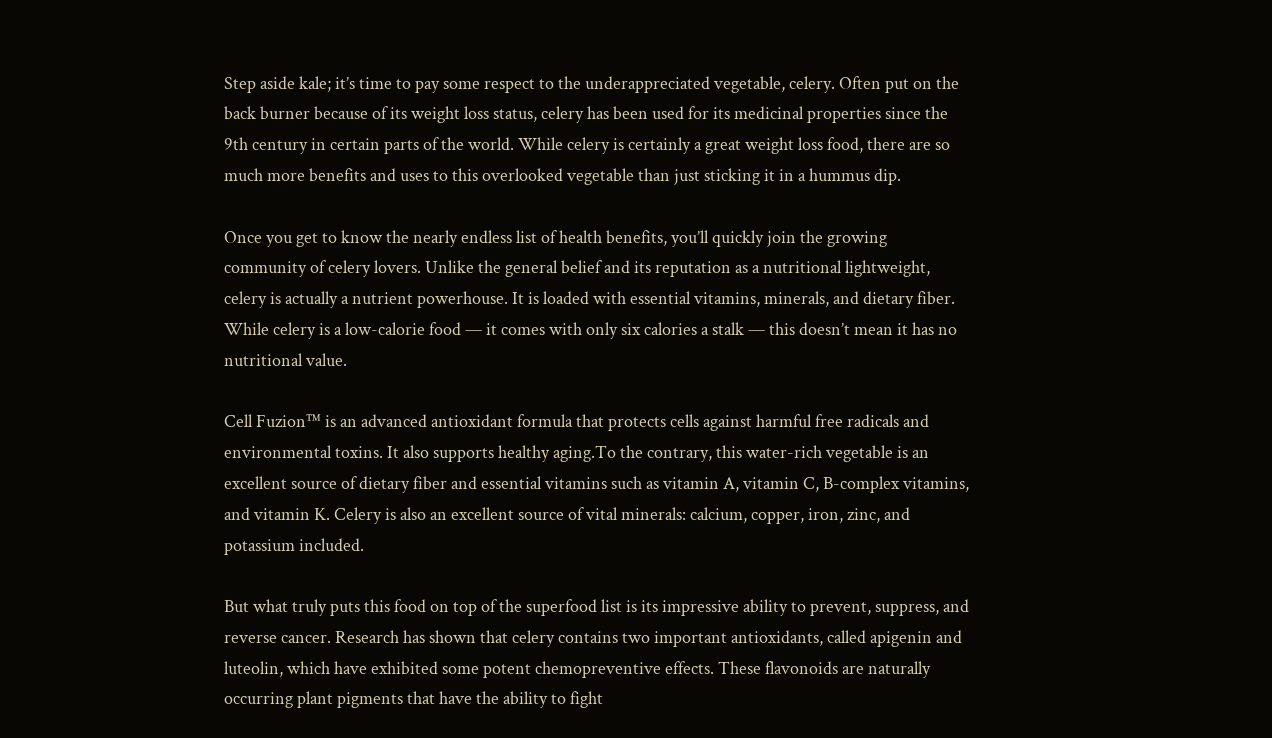Step aside kale; it’s time to pay some respect to the underappreciated vegetable, celery. Often put on the back burner because of its weight loss status, celery has been used for its medicinal properties since the 9th century in certain parts of the world. While celery is certainly a great weight loss food, there are so much more benefits and uses to this overlooked vegetable than just sticking it in a hummus dip.

Once you get to know the nearly endless list of health benefits, you’ll quickly join the growing community of celery lovers. Unlike the general belief and its reputation as a nutritional lightweight, celery is actually a nutrient powerhouse. It is loaded with essential vitamins, minerals, and dietary fiber. While celery is a low-calorie food — it comes with only six calories a stalk — this doesn’t mean it has no nutritional value.

Cell Fuzion™ is an advanced antioxidant formula that protects cells against harmful free radicals and environmental toxins. It also supports healthy aging.To the contrary, this water-rich vegetable is an excellent source of dietary fiber and essential vitamins such as vitamin A, vitamin C, B-complex vitamins, and vitamin K. Celery is also an excellent source of vital minerals: calcium, copper, iron, zinc, and potassium included.

But what truly puts this food on top of the superfood list is its impressive ability to prevent, suppress, and reverse cancer. Research has shown that celery contains two important antioxidants, called apigenin and luteolin, which have exhibited some potent chemopreventive effects. These flavonoids are naturally occurring plant pigments that have the ability to fight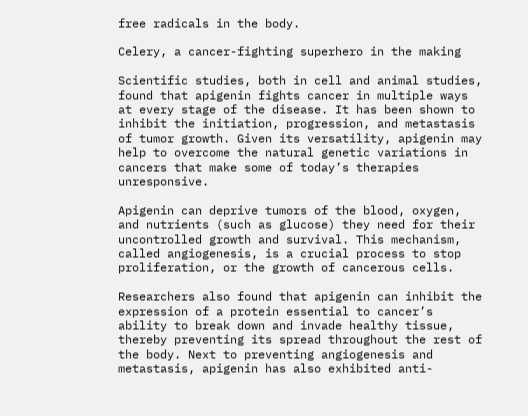free radicals in the body.

Celery, a cancer-fighting superhero in the making

Scientific studies, both in cell and animal studies, found that apigenin fights cancer in multiple ways at every stage of the disease. It has been shown to inhibit the initiation, progression, and metastasis of tumor growth. Given its versatility, apigenin may help to overcome the natural genetic variations in cancers that make some of today’s therapies unresponsive.

Apigenin can deprive tumors of the blood, oxygen, and nutrients (such as glucose) they need for their uncontrolled growth and survival. This mechanism, called angiogenesis, is a crucial process to stop proliferation, or the growth of cancerous cells.

Researchers also found that apigenin can inhibit the expression of a protein essential to cancer’s ability to break down and invade healthy tissue, thereby preventing its spread throughout the rest of the body. Next to preventing angiogenesis and metastasis, apigenin has also exhibited anti-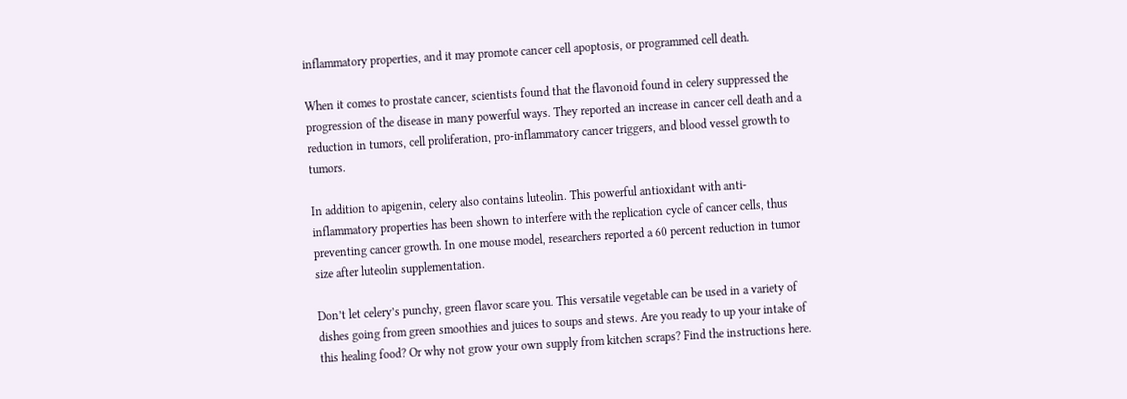inflammatory properties, and it may promote cancer cell apoptosis, or programmed cell death.

When it comes to prostate cancer, scientists found that the flavonoid found in celery suppressed the progression of the disease in many powerful ways. They reported an increase in cancer cell death and a reduction in tumors, cell proliferation, pro-inflammatory cancer triggers, and blood vessel growth to tumors.

In addition to apigenin, celery also contains luteolin. This powerful antioxidant with anti-inflammatory properties has been shown to interfere with the replication cycle of cancer cells, thus preventing cancer growth. In one mouse model, researchers reported a 60 percent reduction in tumor size after luteolin supplementation.

Don’t let celery’s punchy, green flavor scare you. This versatile vegetable can be used in a variety of dishes going from green smoothies and juices to soups and stews. Are you ready to up your intake of this healing food? Or why not grow your own supply from kitchen scraps? Find the instructions here.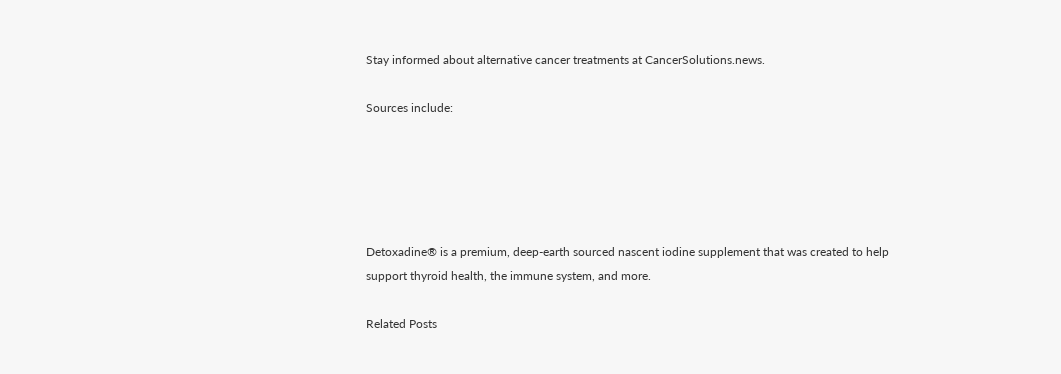Stay informed about alternative cancer treatments at CancerSolutions.news.

Sources include:





Detoxadine® is a premium, deep-earth sourced nascent iodine supplement that was created to help support thyroid health, the immune system, and more.

Related Posts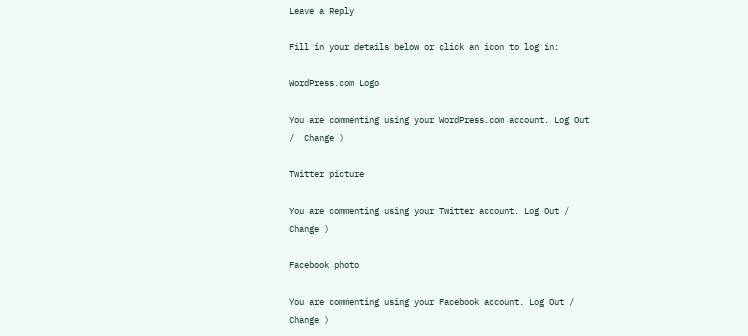Leave a Reply

Fill in your details below or click an icon to log in:

WordPress.com Logo

You are commenting using your WordPress.com account. Log Out /  Change )

Twitter picture

You are commenting using your Twitter account. Log Out /  Change )

Facebook photo

You are commenting using your Facebook account. Log Out /  Change )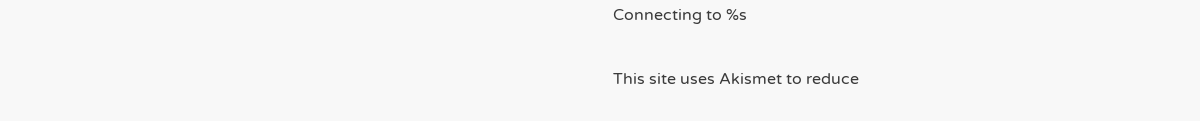Connecting to %s

This site uses Akismet to reduce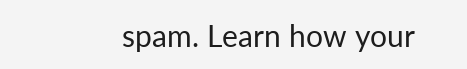spam. Learn how your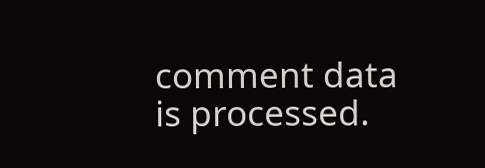comment data is processed.